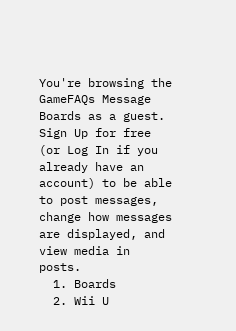You're browsing the GameFAQs Message Boards as a guest. Sign Up for free (or Log In if you already have an account) to be able to post messages, change how messages are displayed, and view media in posts.
  1. Boards
  2. Wii U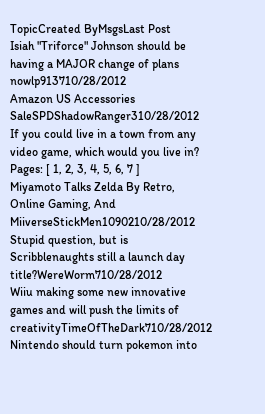TopicCreated ByMsgsLast Post
Isiah "Triforce" Johnson should be having a MAJOR change of plans nowlp913710/28/2012
Amazon US Accessories SaleSPDShadowRanger310/28/2012
If you could live in a town from any video game, which would you live in?
Pages: [ 1, 2, 3, 4, 5, 6, 7 ]
Miyamoto Talks Zelda By Retro, Online Gaming, And MiiverseStickMen1090210/28/2012
Stupid question, but is Scribblenaughts still a launch day title?WereWorm710/28/2012
Wiiu making some new innovative games and will push the limits of creativityTimeOfTheDark710/28/2012
Nintendo should turn pokemon into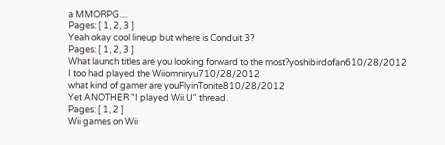a MMORPG....
Pages: [ 1, 2, 3 ]
Yeah okay cool lineup but where is Conduit 3?
Pages: [ 1, 2, 3 ]
What launch titles are you looking forward to the most?yoshibirdofan610/28/2012
I too had played the Wiiomniryu710/28/2012
what kind of gamer are youFlyinTonite810/28/2012
Yet ANOTHER "I played Wii U" thread.
Pages: [ 1, 2 ]
Wii games on Wii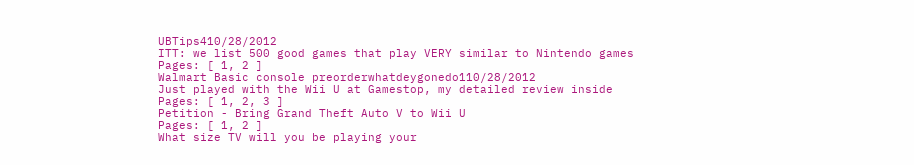UBTips410/28/2012
ITT: we list 500 good games that play VERY similar to Nintendo games
Pages: [ 1, 2 ]
Walmart Basic console preorderwhatdeygonedo110/28/2012
Just played with the Wii U at Gamestop, my detailed review inside
Pages: [ 1, 2, 3 ]
Petition - Bring Grand Theft Auto V to Wii U
Pages: [ 1, 2 ]
What size TV will you be playing your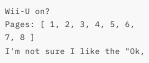Wii-U on?
Pages: [ 1, 2, 3, 4, 5, 6, 7, 8 ]
I'm not sure I like the "Ok,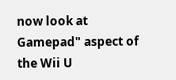now look at Gamepad" aspect of the Wii U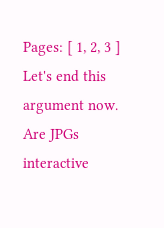Pages: [ 1, 2, 3 ]
Let's end this argument now. Are JPGs interactive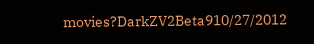movies?DarkZV2Beta910/27/2012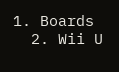1. Boards
  2. Wii U